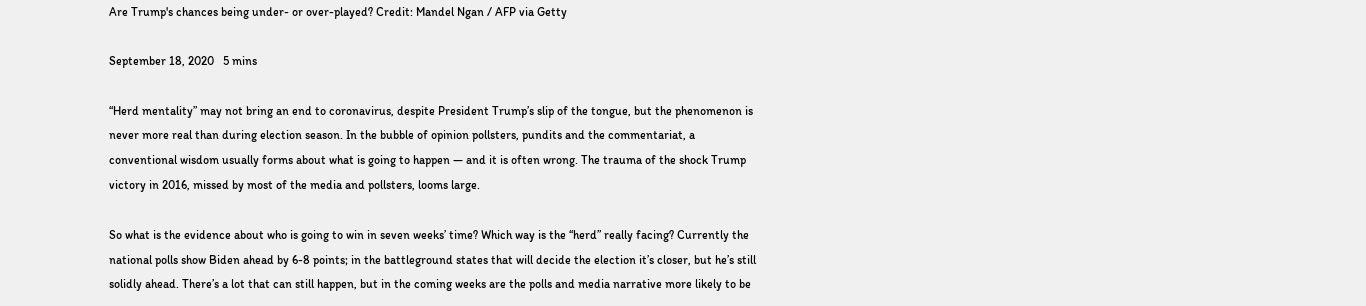Are Trump's chances being under- or over-played? Credit: Mandel Ngan / AFP via Getty

September 18, 2020   5 mins

“Herd mentality” may not bring an end to coronavirus, despite President Trump’s slip of the tongue, but the phenomenon is never more real than during election season. In the bubble of opinion pollsters, pundits and the commentariat, a conventional wisdom usually forms about what is going to happen — and it is often wrong. The trauma of the shock Trump victory in 2016, missed by most of the media and pollsters, looms large.

So what is the evidence about who is going to win in seven weeks’ time? Which way is the “herd” really facing? Currently the national polls show Biden ahead by 6-8 points; in the battleground states that will decide the election it’s closer, but he’s still solidly ahead. There’s a lot that can still happen, but in the coming weeks are the polls and media narrative more likely to be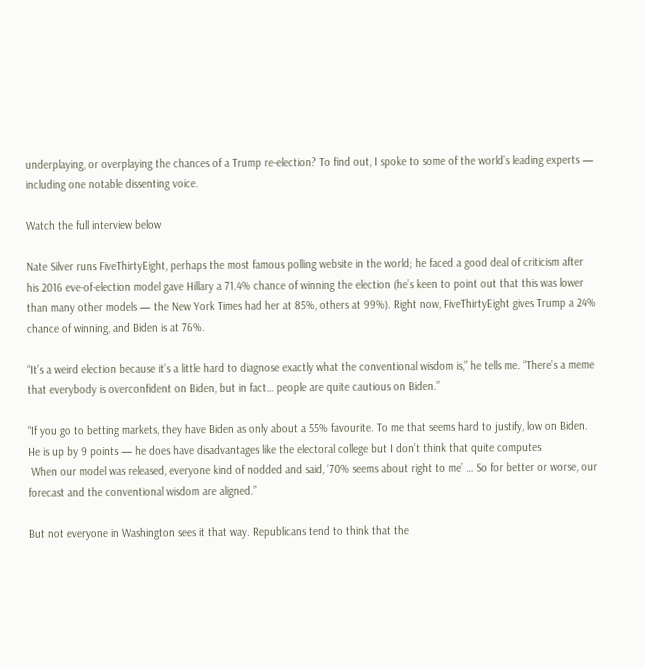underplaying, or overplaying the chances of a Trump re-election? To find out, I spoke to some of the world’s leading experts — including one notable dissenting voice.

Watch the full interview below

Nate Silver runs FiveThirtyEight, perhaps the most famous polling website in the world; he faced a good deal of criticism after his 2016 eve-of-election model gave Hillary a 71.4% chance of winning the election (he’s keen to point out that this was lower than many other models — the New York Times had her at 85%, others at 99%). Right now, FiveThirtyEight gives Trump a 24% chance of winning, and Biden is at 76%.

“It’s a weird election because it’s a little hard to diagnose exactly what the conventional wisdom is,” he tells me. “There’s a meme that everybody is overconfident on Biden, but in fact… people are quite cautious on Biden.”

“If you go to betting markets, they have Biden as only about a 55% favourite. To me that seems hard to justify, low on Biden. He is up by 9 points — he does have disadvantages like the electoral college but I don’t think that quite computes
 When our model was released, everyone kind of nodded and said, ‘70% seems about right to me’ … So for better or worse, our forecast and the conventional wisdom are aligned.”

But not everyone in Washington sees it that way. Republicans tend to think that the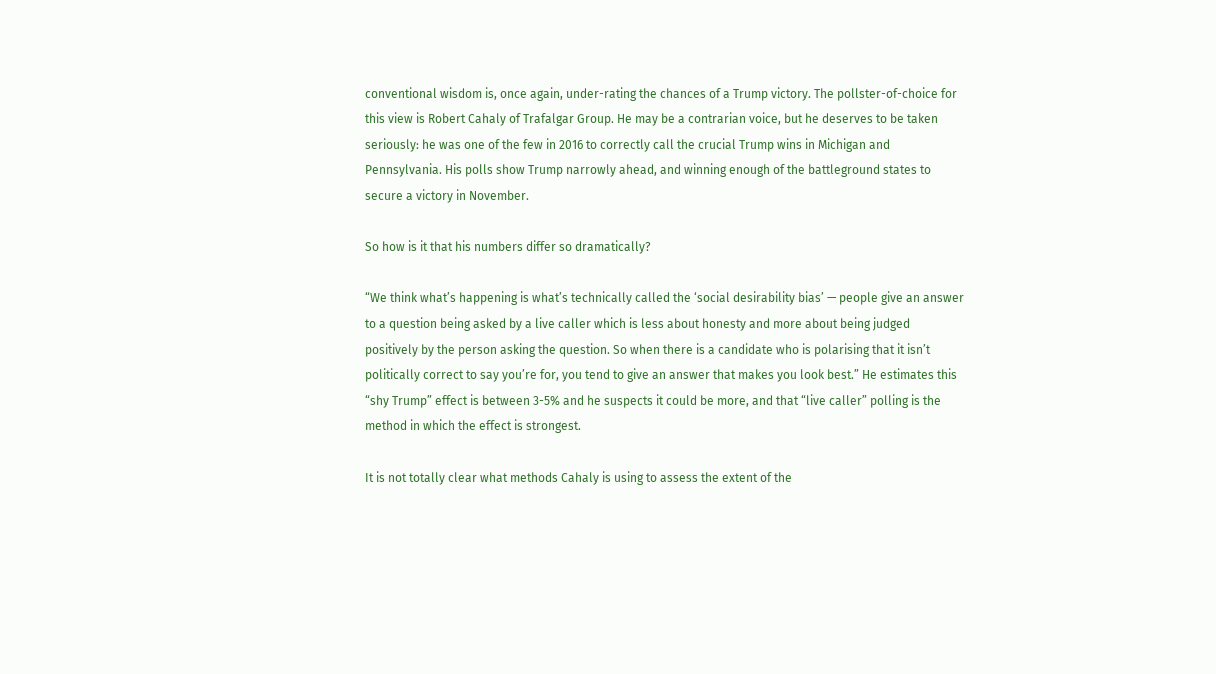conventional wisdom is, once again, under-rating the chances of a Trump victory. The pollster-of-choice for this view is Robert Cahaly of Trafalgar Group. He may be a contrarian voice, but he deserves to be taken seriously: he was one of the few in 2016 to correctly call the crucial Trump wins in Michigan and Pennsylvania. His polls show Trump narrowly ahead, and winning enough of the battleground states to secure a victory in November.

So how is it that his numbers differ so dramatically?

“We think what’s happening is what’s technically called the ‘social desirability bias’ — people give an answer to a question being asked by a live caller which is less about honesty and more about being judged positively by the person asking the question. So when there is a candidate who is polarising that it isn’t politically correct to say you’re for, you tend to give an answer that makes you look best.” He estimates this “shy Trump” effect is between 3-5% and he suspects it could be more, and that “live caller” polling is the method in which the effect is strongest.

It is not totally clear what methods Cahaly is using to assess the extent of the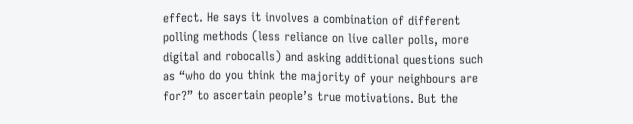effect. He says it involves a combination of different polling methods (less reliance on live caller polls, more digital and robocalls) and asking additional questions such as “who do you think the majority of your neighbours are for?” to ascertain people’s true motivations. But the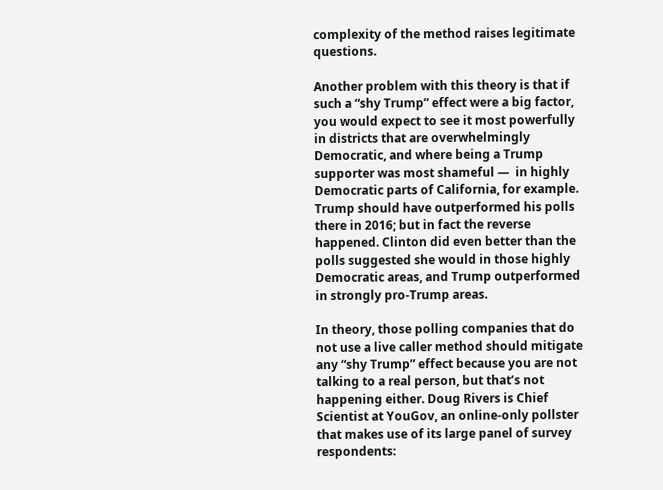complexity of the method raises legitimate questions.

Another problem with this theory is that if such a “shy Trump” effect were a big factor, you would expect to see it most powerfully in districts that are overwhelmingly Democratic, and where being a Trump supporter was most shameful —  in highly Democratic parts of California, for example. Trump should have outperformed his polls there in 2016; but in fact the reverse happened. Clinton did even better than the polls suggested she would in those highly Democratic areas, and Trump outperformed in strongly pro-Trump areas.

In theory, those polling companies that do not use a live caller method should mitigate any “shy Trump” effect because you are not talking to a real person, but that’s not happening either. Doug Rivers is Chief Scientist at YouGov, an online-only pollster that makes use of its large panel of survey respondents: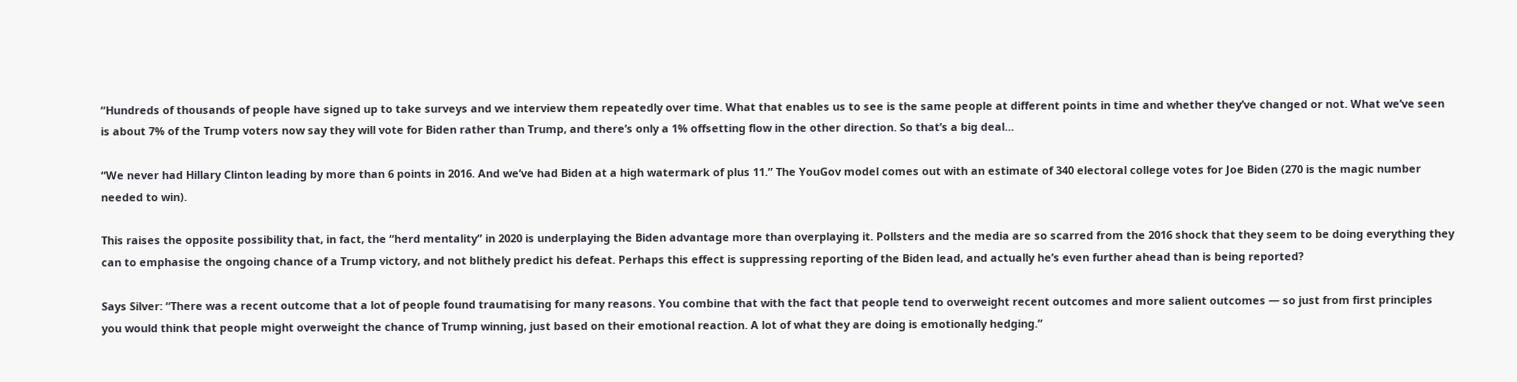“Hundreds of thousands of people have signed up to take surveys and we interview them repeatedly over time. What that enables us to see is the same people at different points in time and whether they’ve changed or not. What we’ve seen is about 7% of the Trump voters now say they will vote for Biden rather than Trump, and there’s only a 1% offsetting flow in the other direction. So that’s a big deal…

“We never had Hillary Clinton leading by more than 6 points in 2016. And we’ve had Biden at a high watermark of plus 11.” The YouGov model comes out with an estimate of 340 electoral college votes for Joe Biden (270 is the magic number needed to win).

This raises the opposite possibility that, in fact, the “herd mentality” in 2020 is underplaying the Biden advantage more than overplaying it. Pollsters and the media are so scarred from the 2016 shock that they seem to be doing everything they can to emphasise the ongoing chance of a Trump victory, and not blithely predict his defeat. Perhaps this effect is suppressing reporting of the Biden lead, and actually he’s even further ahead than is being reported?

Says Silver: “There was a recent outcome that a lot of people found traumatising for many reasons. You combine that with the fact that people tend to overweight recent outcomes and more salient outcomes — so just from first principles you would think that people might overweight the chance of Trump winning, just based on their emotional reaction. A lot of what they are doing is emotionally hedging.”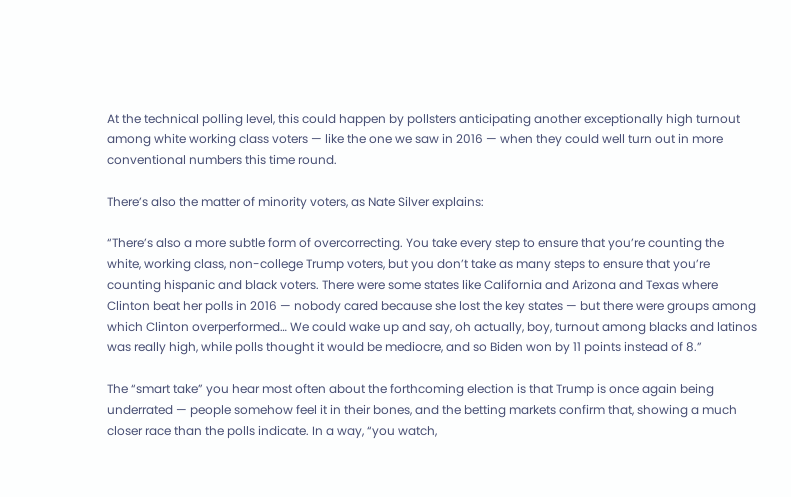At the technical polling level, this could happen by pollsters anticipating another exceptionally high turnout among white working class voters — like the one we saw in 2016 — when they could well turn out in more conventional numbers this time round.

There’s also the matter of minority voters, as Nate Silver explains:

“There’s also a more subtle form of overcorrecting. You take every step to ensure that you’re counting the white, working class, non-college Trump voters, but you don’t take as many steps to ensure that you’re counting hispanic and black voters. There were some states like California and Arizona and Texas where Clinton beat her polls in 2016 — nobody cared because she lost the key states — but there were groups among which Clinton overperformed… We could wake up and say, oh actually, boy, turnout among blacks and latinos was really high, while polls thought it would be mediocre, and so Biden won by 11 points instead of 8.”

The “smart take” you hear most often about the forthcoming election is that Trump is once again being underrated — people somehow feel it in their bones, and the betting markets confirm that, showing a much closer race than the polls indicate. In a way, “you watch,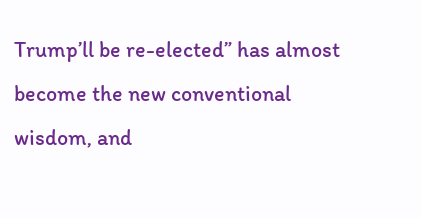Trump’ll be re-elected” has almost become the new conventional wisdom, and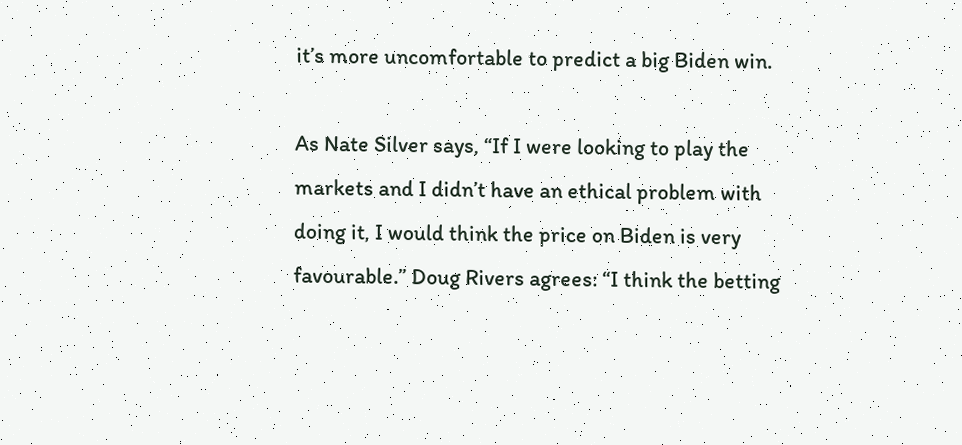it’s more uncomfortable to predict a big Biden win.

As Nate Silver says, “If I were looking to play the markets and I didn’t have an ethical problem with doing it, I would think the price on Biden is very favourable.” Doug Rivers agrees: “I think the betting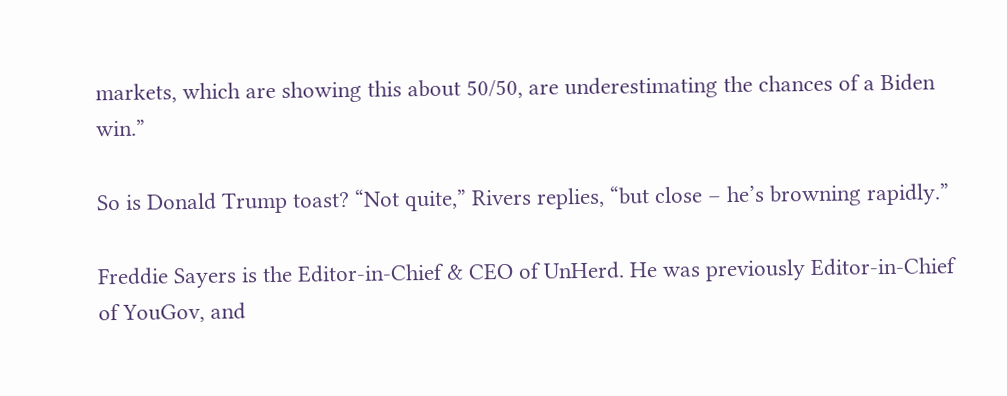markets, which are showing this about 50/50, are underestimating the chances of a Biden win.”

So is Donald Trump toast? “Not quite,” Rivers replies, “but close – he’s browning rapidly.”

Freddie Sayers is the Editor-in-Chief & CEO of UnHerd. He was previously Editor-in-Chief of YouGov, and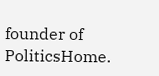founder of PoliticsHome.